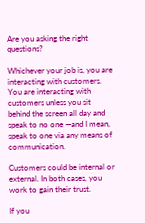Are you asking the right questions?

Whichever your job is, you are interacting with customers. You are interacting with customers unless you sit behind the screen all day and speak to no one —and I mean, speak to one via any means of communication.

Customers could be internal or external. In both cases, you work to gain their trust.

If you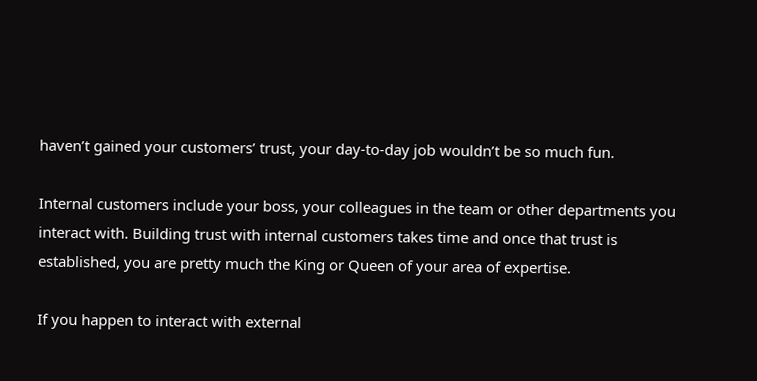haven’t gained your customers’ trust, your day-to-day job wouldn’t be so much fun.

Internal customers include your boss, your colleagues in the team or other departments you interact with. Building trust with internal customers takes time and once that trust is established, you are pretty much the King or Queen of your area of expertise.

If you happen to interact with external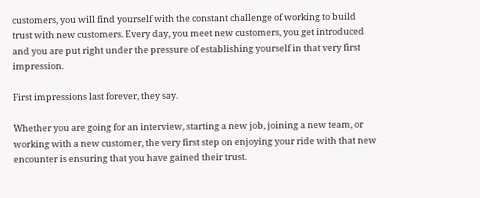customers, you will find yourself with the constant challenge of working to build trust with new customers. Every day, you meet new customers, you get introduced and you are put right under the pressure of establishing yourself in that very first impression.

First impressions last forever, they say.

Whether you are going for an interview, starting a new job, joining a new team, or working with a new customer, the very first step on enjoying your ride with that new encounter is ensuring that you have gained their trust.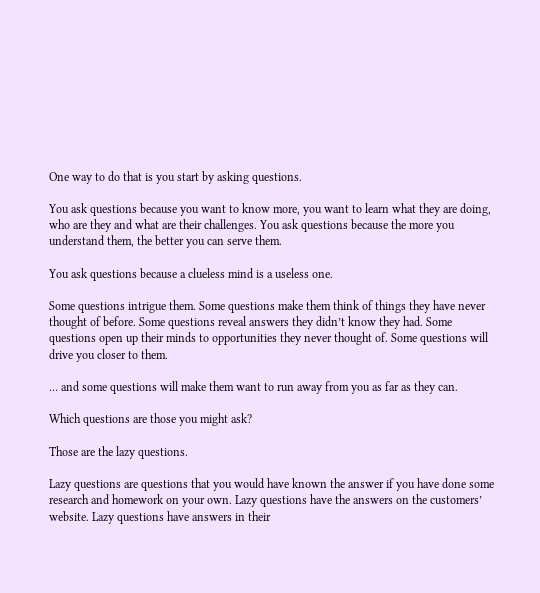One way to do that is you start by asking questions.

You ask questions because you want to know more, you want to learn what they are doing, who are they and what are their challenges. You ask questions because the more you understand them, the better you can serve them.

You ask questions because a clueless mind is a useless one.

Some questions intrigue them. Some questions make them think of things they have never thought of before. Some questions reveal answers they didn’t know they had. Some questions open up their minds to opportunities they never thought of. Some questions will drive you closer to them.

… and some questions will make them want to run away from you as far as they can.

Which questions are those you might ask?

Those are the lazy questions.

Lazy questions are questions that you would have known the answer if you have done some research and homework on your own. Lazy questions have the answers on the customers’ website. Lazy questions have answers in their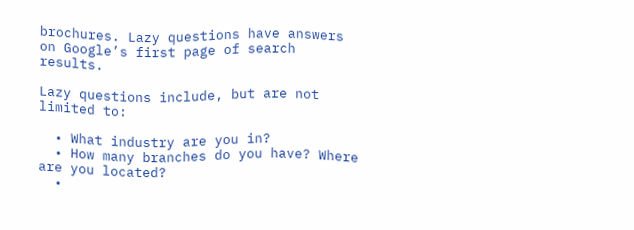brochures. Lazy questions have answers on Google’s first page of search results.

Lazy questions include, but are not limited to:

  • What industry are you in?
  • How many branches do you have? Where are you located?
  •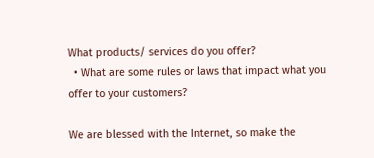What products/ services do you offer?
  • What are some rules or laws that impact what you offer to your customers?

We are blessed with the Internet, so make the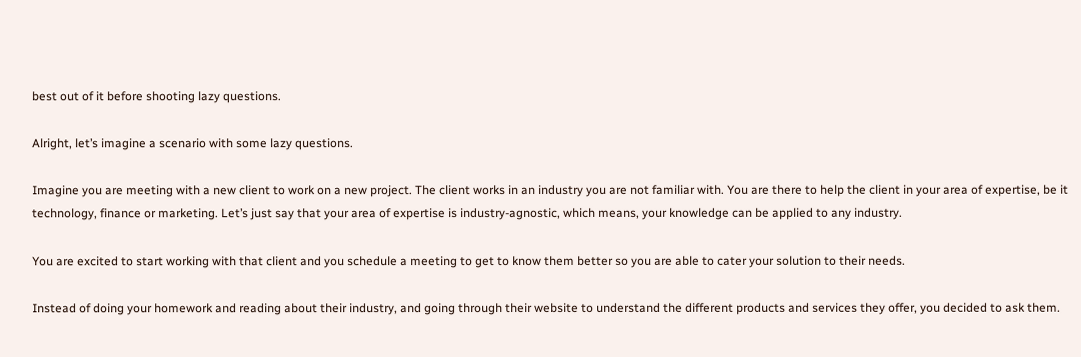best out of it before shooting lazy questions.

Alright, let’s imagine a scenario with some lazy questions.

Imagine you are meeting with a new client to work on a new project. The client works in an industry you are not familiar with. You are there to help the client in your area of expertise, be it technology, finance or marketing. Let’s just say that your area of expertise is industry-agnostic, which means, your knowledge can be applied to any industry.

You are excited to start working with that client and you schedule a meeting to get to know them better so you are able to cater your solution to their needs.

Instead of doing your homework and reading about their industry, and going through their website to understand the different products and services they offer, you decided to ask them.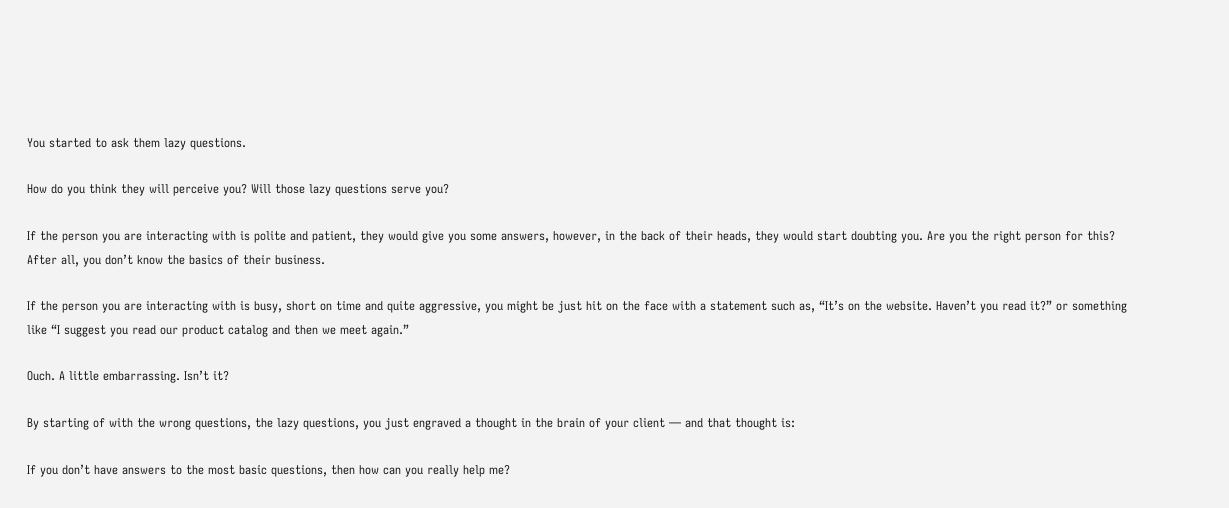You started to ask them lazy questions.

How do you think they will perceive you? Will those lazy questions serve you?

If the person you are interacting with is polite and patient, they would give you some answers, however, in the back of their heads, they would start doubting you. Are you the right person for this? After all, you don’t know the basics of their business.

If the person you are interacting with is busy, short on time and quite aggressive, you might be just hit on the face with a statement such as, “It’s on the website. Haven’t you read it?” or something like “I suggest you read our product catalog and then we meet again.”

Ouch. A little embarrassing. Isn’t it?

By starting of with the wrong questions, the lazy questions, you just engraved a thought in the brain of your client — and that thought is:

If you don’t have answers to the most basic questions, then how can you really help me?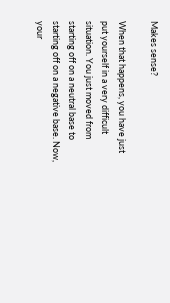Makes sense?

When that happens, you have just put yourself in a very difficult situation. You just moved from starting off on a neutral base to starting off on a negative base. Now, your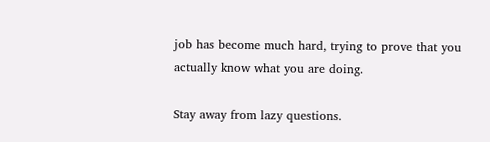job has become much hard, trying to prove that you actually know what you are doing.

Stay away from lazy questions.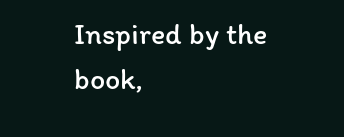Inspired by the book,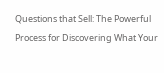Questions that Sell: The Powerful Process for Discovering What Your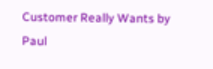Customer Really Wants by Paul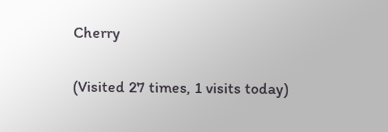Cherry

(Visited 27 times, 1 visits today)